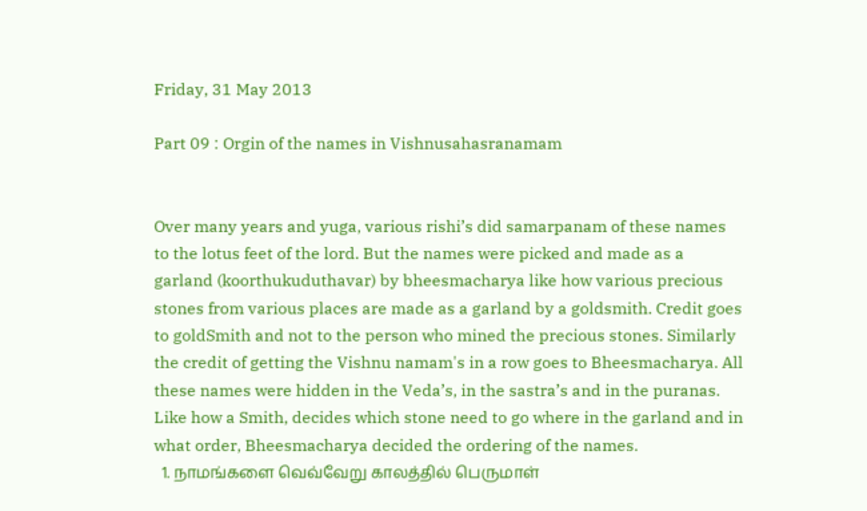Friday, 31 May 2013

Part 09 : Orgin of the names in Vishnusahasranamam


Over many years and yuga, various rishi’s did samarpanam of these names  to the lotus feet of the lord. But the names were picked and made as a garland (koorthukuduthavar) by bheesmacharya like how various precious stones from various places are made as a garland by a goldsmith. Credit goes to goldSmith and not to the person who mined the precious stones. Similarly the credit of getting the Vishnu namam's in a row goes to Bheesmacharya. All these names were hidden in the Veda’s, in the sastra’s and in the puranas. Like how a Smith, decides which stone need to go where in the garland and in what order, Bheesmacharya decided the ordering of the names.
  1. நாமங்களை வெவ்வேறு காலத்தில் பெருமாள்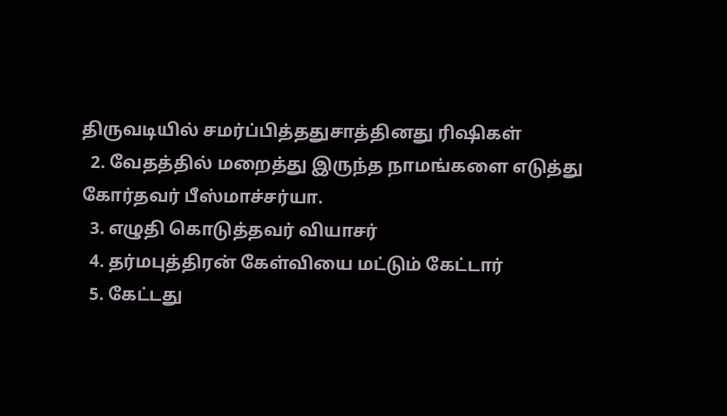திருவடியில் சமர்ப்பித்ததுசாத்தினது ரிஷிகள்
  2. வேதத்தில் மறைத்து இருந்த நாமங்களை எடுத்து கோர்தவர் பீஸ்மாச்சர்யா.
  3. எழுதி கொடுத்தவர் வியாசர்
  4. தர்மபுத்திரன் கேள்வியை மட்டும் கேட்டார்
  5. கேட்டது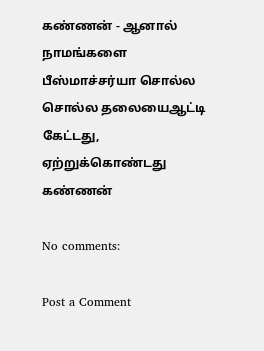கண்ணன் - ஆனால் நாமங்களை பீஸ்மாச்சர்யா சொல்ல சொல்ல தலையைஆட்டி கேட்டது, ஏற்றுக்கொண்டது  கண்ணன்

No comments:

Post a Comment